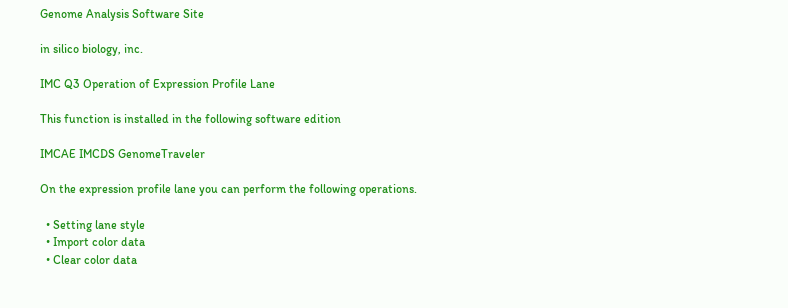Genome Analysis Software Site

in silico biology, inc.

IMC Q3 Operation of Expression Profile Lane

This function is installed in the following software edition

IMCAE IMCDS GenomeTraveler

On the expression profile lane you can perform the following operations.

  • Setting lane style
  • Import color data
  • Clear color data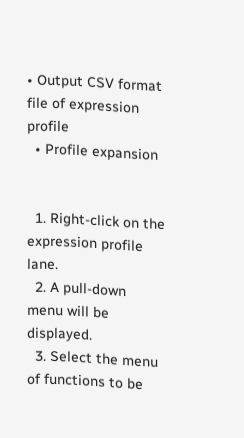• Output CSV format file of expression profile
  • Profile expansion


  1. Right-click on the expression profile lane.
  2. A pull-down menu will be displayed.
  3. Select the menu of functions to be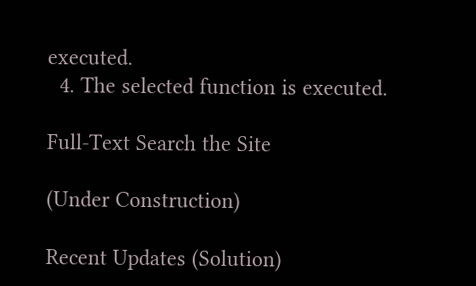executed.
  4. The selected function is executed.

Full-Text Search the Site

(Under Construction)

Recent Updates (Solution)